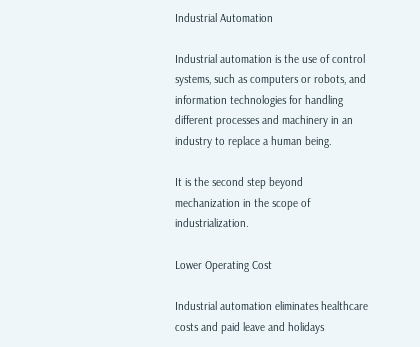Industrial Automation

Industrial automation is the use of control systems, such as computers or robots, and information technologies for handling different processes and machinery in an industry to replace a human being.

It is the second step beyond mechanization in the scope of industrialization.

Lower Operating Cost

Industrial automation eliminates healthcare costs and paid leave and holidays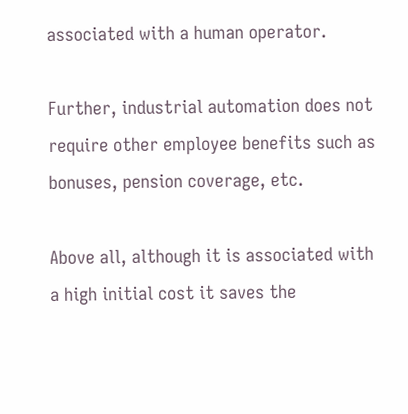associated with a human operator.

Further, industrial automation does not require other employee benefits such as bonuses, pension coverage, etc.

Above all, although it is associated with a high initial cost it saves the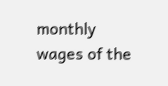monthly wages of the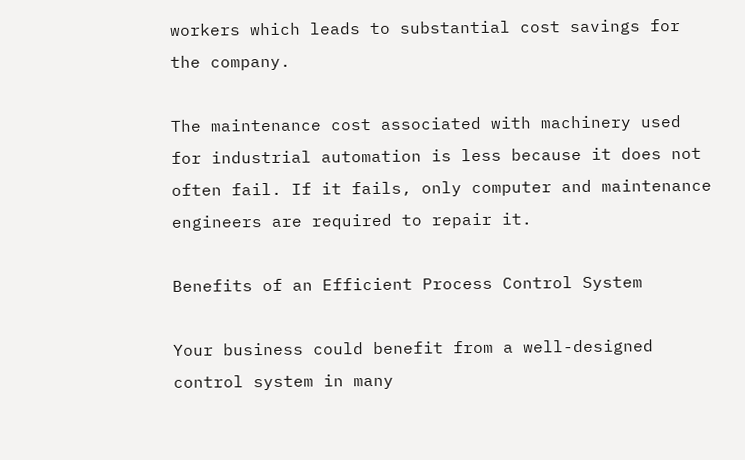workers which leads to substantial cost savings for the company.

The maintenance cost associated with machinery used for industrial automation is less because it does not often fail. If it fails, only computer and maintenance engineers are required to repair it.

Benefits of an Efficient Process Control System

Your business could benefit from a well-designed control system in many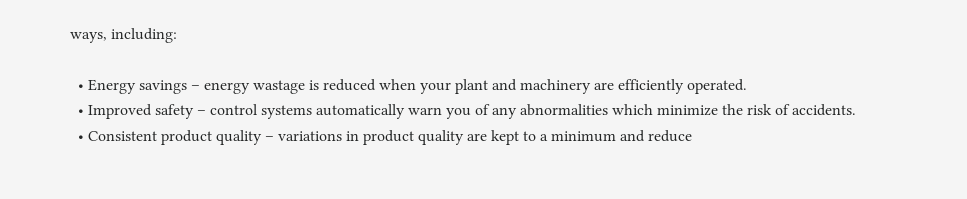ways, including:

  • Energy savings – energy wastage is reduced when your plant and machinery are efficiently operated.
  • Improved safety – control systems automatically warn you of any abnormalities which minimize the risk of accidents.
  • Consistent product quality – variations in product quality are kept to a minimum and reduce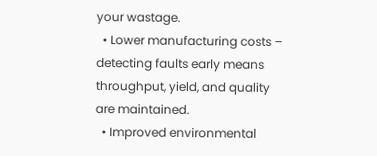your wastage.
  • Lower manufacturing costs – detecting faults early means throughput, yield, and quality are maintained.
  • Improved environmental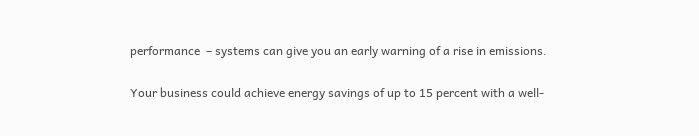performance  – systems can give you an early warning of a rise in emissions.

Your business could achieve energy savings of up to 15 percent with a well-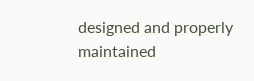designed and properly maintained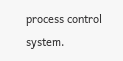process control system.